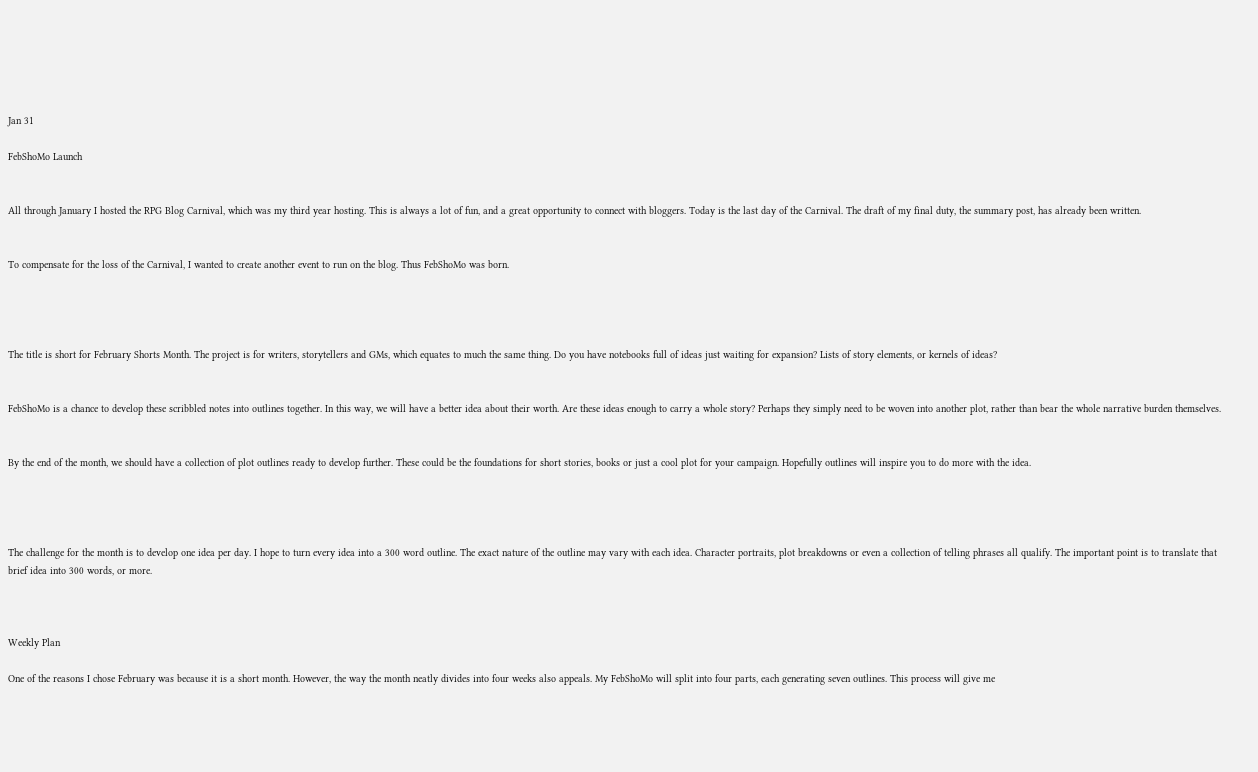Jan 31

FebShoMo Launch


All through January I hosted the RPG Blog Carnival, which was my third year hosting. This is always a lot of fun, and a great opportunity to connect with bloggers. Today is the last day of the Carnival. The draft of my final duty, the summary post, has already been written.


To compensate for the loss of the Carnival, I wanted to create another event to run on the blog. Thus FebShoMo was born.




The title is short for February Shorts Month. The project is for writers, storytellers and GMs, which equates to much the same thing. Do you have notebooks full of ideas just waiting for expansion? Lists of story elements, or kernels of ideas?


FebShoMo is a chance to develop these scribbled notes into outlines together. In this way, we will have a better idea about their worth. Are these ideas enough to carry a whole story? Perhaps they simply need to be woven into another plot, rather than bear the whole narrative burden themselves.


By the end of the month, we should have a collection of plot outlines ready to develop further. These could be the foundations for short stories, books or just a cool plot for your campaign. Hopefully outlines will inspire you to do more with the idea.




The challenge for the month is to develop one idea per day. I hope to turn every idea into a 300 word outline. The exact nature of the outline may vary with each idea. Character portraits, plot breakdowns or even a collection of telling phrases all qualify. The important point is to translate that brief idea into 300 words, or more.



Weekly Plan

One of the reasons I chose February was because it is a short month. However, the way the month neatly divides into four weeks also appeals. My FebShoMo will split into four parts, each generating seven outlines. This process will give me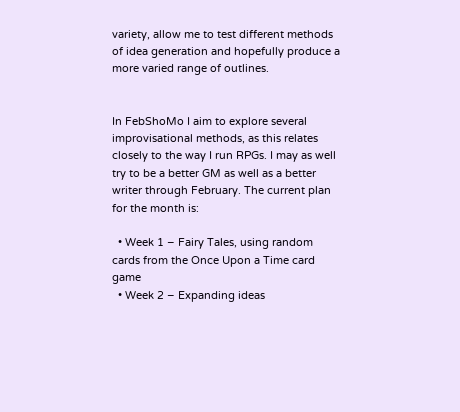variety, allow me to test different methods of idea generation and hopefully produce a more varied range of outlines.


In FebShoMo I aim to explore several improvisational methods, as this relates closely to the way I run RPGs. I may as well try to be a better GM as well as a better writer through February. The current plan for the month is:

  • Week 1 – Fairy Tales, using random cards from the Once Upon a Time card game
  • Week 2 – Expanding ideas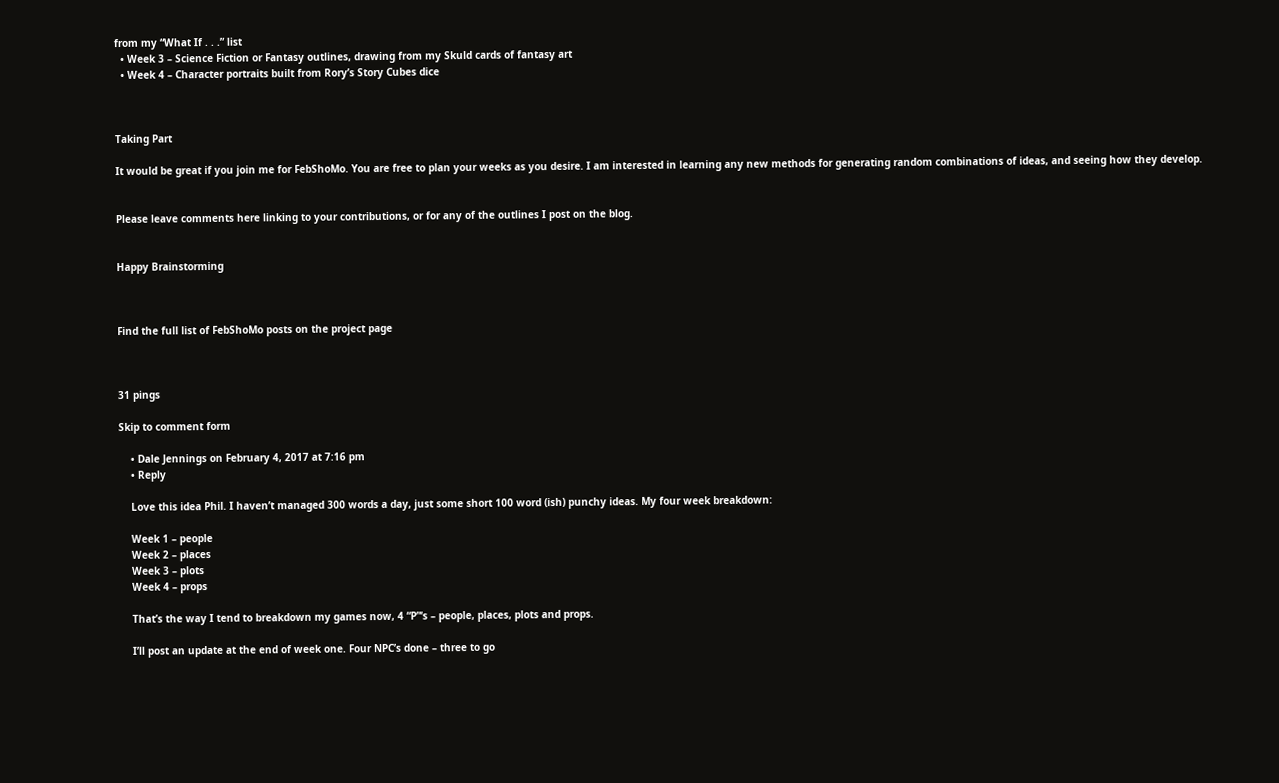from my “What If . . .” list
  • Week 3 – Science Fiction or Fantasy outlines, drawing from my Skuld cards of fantasy art
  • Week 4 – Character portraits built from Rory’s Story Cubes dice



Taking Part

It would be great if you join me for FebShoMo. You are free to plan your weeks as you desire. I am interested in learning any new methods for generating random combinations of ideas, and seeing how they develop.


Please leave comments here linking to your contributions, or for any of the outlines I post on the blog.


Happy Brainstorming



Find the full list of FebShoMo posts on the project page



31 pings

Skip to comment form

    • Dale Jennings on February 4, 2017 at 7:16 pm
    • Reply

    Love this idea Phil. I haven’t managed 300 words a day, just some short 100 word (ish) punchy ideas. My four week breakdown:

    Week 1 – people
    Week 2 – places
    Week 3 – plots
    Week 4 – props

    That’s the way I tend to breakdown my games now, 4 “P”‘s – people, places, plots and props.

    I’ll post an update at the end of week one. Four NPC’s done – three to go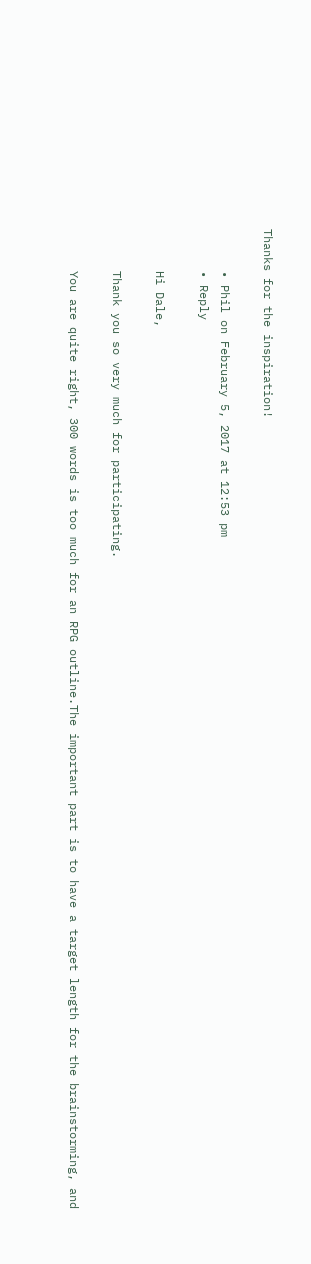Thanks for the inspiration!

      • Phil on February 5, 2017 at 12:53 pm
      • Reply

      Hi Dale,

      Thank you so very much for participating.

      You are quite right, 300 words is too much for an RPG outline.The important part is to have a target length for the brainstorming, and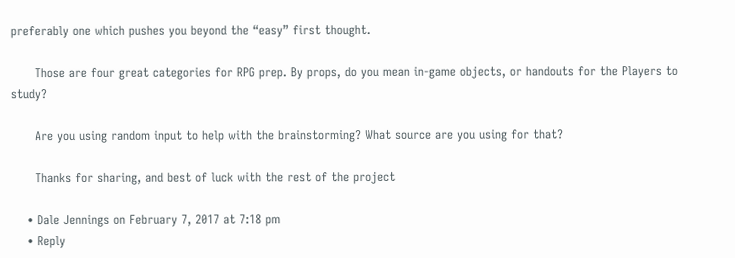preferably one which pushes you beyond the “easy” first thought.

      Those are four great categories for RPG prep. By props, do you mean in-game objects, or handouts for the Players to study?

      Are you using random input to help with the brainstorming? What source are you using for that?

      Thanks for sharing, and best of luck with the rest of the project

    • Dale Jennings on February 7, 2017 at 7:18 pm
    • Reply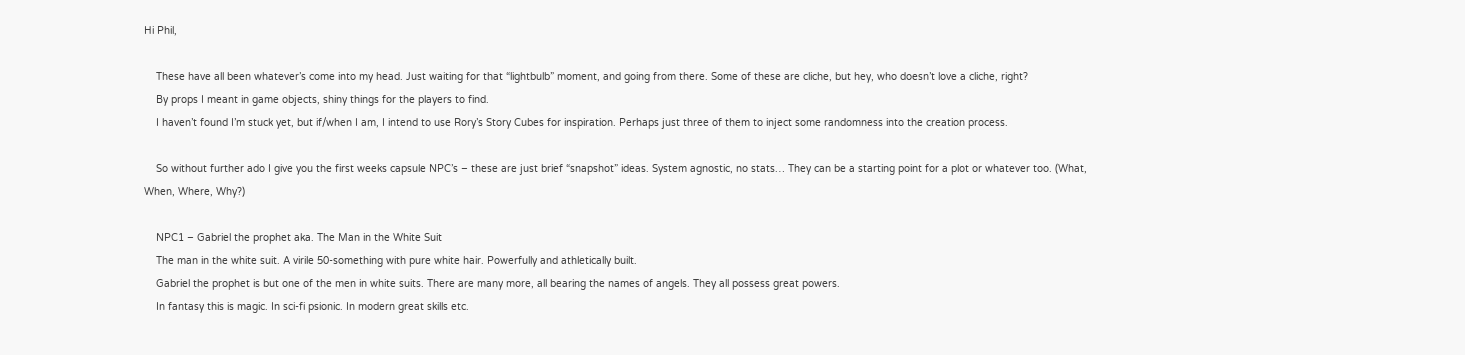Hi Phil,

    These have all been whatever’s come into my head. Just waiting for that “lightbulb” moment, and going from there. Some of these are cliche, but hey, who doesn’t love a cliche, right?
    By props I meant in game objects, shiny things for the players to find.
    I haven’t found I’m stuck yet, but if/when I am, I intend to use Rory’s Story Cubes for inspiration. Perhaps just three of them to inject some randomness into the creation process.

    So without further ado I give you the first weeks capsule NPC’s – these are just brief “snapshot” ideas. System agnostic, no stats… They can be a starting point for a plot or whatever too. (What, When, Where, Why?)

    NPC1 – Gabriel the prophet aka. The Man in the White Suit
    The man in the white suit. A virile 50-something with pure white hair. Powerfully and athletically built.
    Gabriel the prophet is but one of the men in white suits. There are many more, all bearing the names of angels. They all possess great powers.
    In fantasy this is magic. In sci-fi psionic. In modern great skills etc.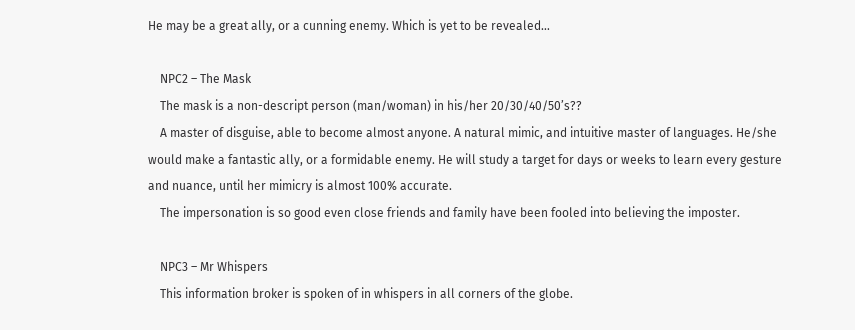He may be a great ally, or a cunning enemy. Which is yet to be revealed…

    NPC2 – The Mask
    The mask is a non-descript person (man/woman) in his/her 20/30/40/50’s??
    A master of disguise, able to become almost anyone. A natural mimic, and intuitive master of languages. He/she would make a fantastic ally, or a formidable enemy. He will study a target for days or weeks to learn every gesture and nuance, until her mimicry is almost 100% accurate.
    The impersonation is so good even close friends and family have been fooled into believing the imposter.

    NPC3 – Mr Whispers
    This information broker is spoken of in whispers in all corners of the globe.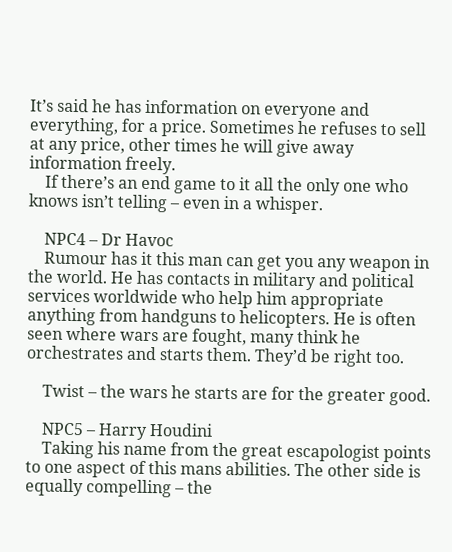It’s said he has information on everyone and everything, for a price. Sometimes he refuses to sell at any price, other times he will give away information freely.
    If there’s an end game to it all the only one who knows isn’t telling – even in a whisper.

    NPC4 – Dr Havoc
    Rumour has it this man can get you any weapon in the world. He has contacts in military and political services worldwide who help him appropriate anything from handguns to helicopters. He is often seen where wars are fought, many think he orchestrates and starts them. They’d be right too.

    Twist – the wars he starts are for the greater good.

    NPC5 – Harry Houdini
    Taking his name from the great escapologist points to one aspect of this mans abilities. The other side is equally compelling – the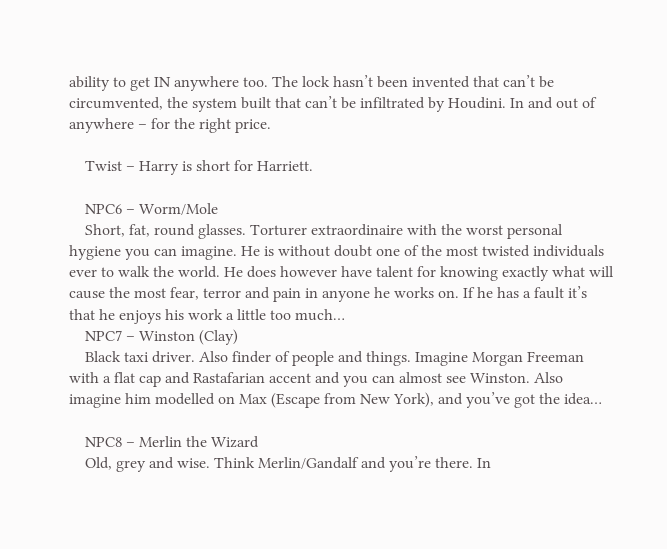ability to get IN anywhere too. The lock hasn’t been invented that can’t be circumvented, the system built that can’t be infiltrated by Houdini. In and out of anywhere – for the right price.

    Twist – Harry is short for Harriett.

    NPC6 – Worm/Mole
    Short, fat, round glasses. Torturer extraordinaire with the worst personal hygiene you can imagine. He is without doubt one of the most twisted individuals ever to walk the world. He does however have talent for knowing exactly what will cause the most fear, terror and pain in anyone he works on. If he has a fault it’s that he enjoys his work a little too much…
    NPC7 – Winston (Clay)
    Black taxi driver. Also finder of people and things. Imagine Morgan Freeman with a flat cap and Rastafarian accent and you can almost see Winston. Also imagine him modelled on Max (Escape from New York), and you’ve got the idea…

    NPC8 – Merlin the Wizard
    Old, grey and wise. Think Merlin/Gandalf and you’re there. In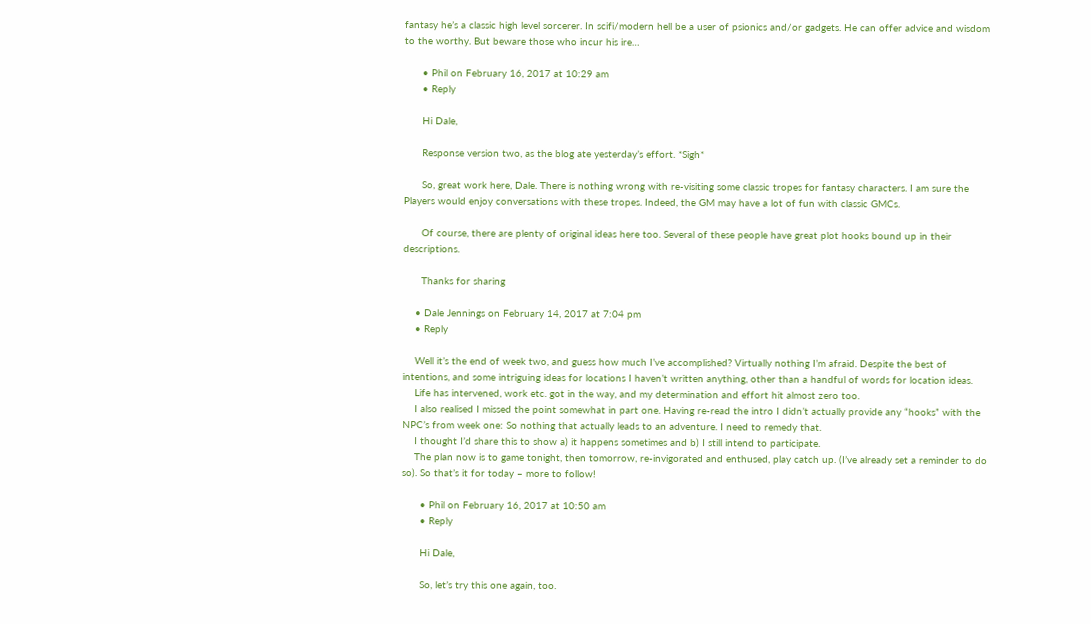fantasy he’s a classic high level sorcerer. In scifi/modern hell be a user of psionics and/or gadgets. He can offer advice and wisdom to the worthy. But beware those who incur his ire…

      • Phil on February 16, 2017 at 10:29 am
      • Reply

      Hi Dale,

      Response version two, as the blog ate yesterday’s effort. *Sigh*

      So, great work here, Dale. There is nothing wrong with re-visiting some classic tropes for fantasy characters. I am sure the Players would enjoy conversations with these tropes. Indeed, the GM may have a lot of fun with classic GMCs.

      Of course, there are plenty of original ideas here too. Several of these people have great plot hooks bound up in their descriptions.

      Thanks for sharing

    • Dale Jennings on February 14, 2017 at 7:04 pm
    • Reply

    Well it’s the end of week two, and guess how much I’ve accomplished? Virtually nothing I’m afraid. Despite the best of intentions, and some intriguing ideas for locations I haven’t written anything, other than a handful of words for location ideas.
    Life has intervened, work etc. got in the way, and my determination and effort hit almost zero too.
    I also realised I missed the point somewhat in part one. Having re-read the intro I didn’t actually provide any “hooks” with the NPC’s from week one: So nothing that actually leads to an adventure. I need to remedy that.
    I thought I’d share this to show a) it happens sometimes and b) I still intend to participate.
    The plan now is to game tonight, then tomorrow, re-invigorated and enthused, play catch up. (I’ve already set a reminder to do so). So that’s it for today – more to follow!

      • Phil on February 16, 2017 at 10:50 am
      • Reply

      Hi Dale,

      So, let’s try this one again, too.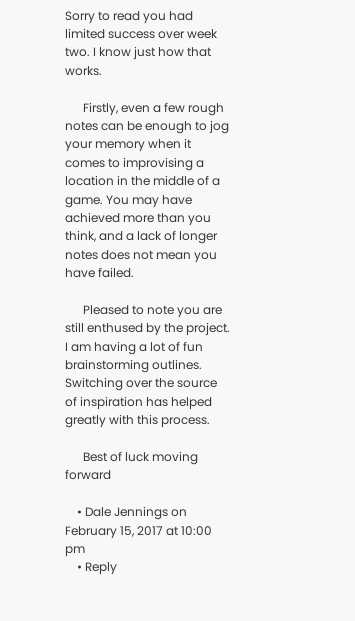Sorry to read you had limited success over week two. I know just how that works.

      Firstly, even a few rough notes can be enough to jog your memory when it comes to improvising a location in the middle of a game. You may have achieved more than you think, and a lack of longer notes does not mean you have failed.

      Pleased to note you are still enthused by the project. I am having a lot of fun brainstorming outlines. Switching over the source of inspiration has helped greatly with this process.

      Best of luck moving forward

    • Dale Jennings on February 15, 2017 at 10:00 pm
    • Reply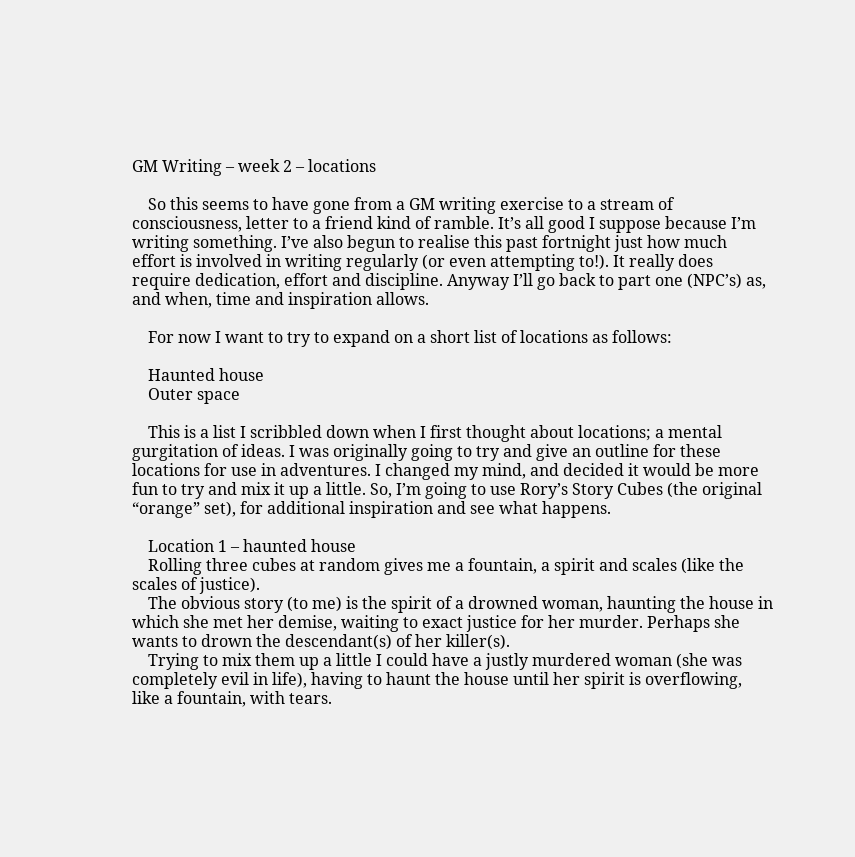GM Writing – week 2 – locations

    So this seems to have gone from a GM writing exercise to a stream of consciousness, letter to a friend kind of ramble. It’s all good I suppose because I’m writing something. I’ve also begun to realise this past fortnight just how much effort is involved in writing regularly (or even attempting to!). It really does require dedication, effort and discipline. Anyway I’ll go back to part one (NPC’s) as, and when, time and inspiration allows.

    For now I want to try to expand on a short list of locations as follows:

    Haunted house
    Outer space

    This is a list I scribbled down when I first thought about locations; a mental gurgitation of ideas. I was originally going to try and give an outline for these locations for use in adventures. I changed my mind, and decided it would be more fun to try and mix it up a little. So, I’m going to use Rory’s Story Cubes (the original “orange” set), for additional inspiration and see what happens.

    Location 1 – haunted house
    Rolling three cubes at random gives me a fountain, a spirit and scales (like the scales of justice).
    The obvious story (to me) is the spirit of a drowned woman, haunting the house in which she met her demise, waiting to exact justice for her murder. Perhaps she wants to drown the descendant(s) of her killer(s).
    Trying to mix them up a little I could have a justly murdered woman (she was completely evil in life), having to haunt the house until her spirit is overflowing, like a fountain, with tears.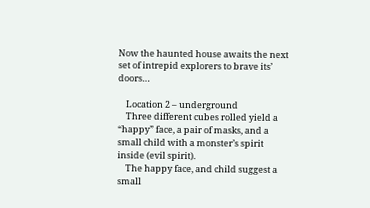Now the haunted house awaits the next set of intrepid explorers to brave its’ doors…

    Location 2 – underground
    Three different cubes rolled yield a “happy” face, a pair of masks, and a small child with a monster’s spirit inside (evil spirit).
    The happy face, and child suggest a small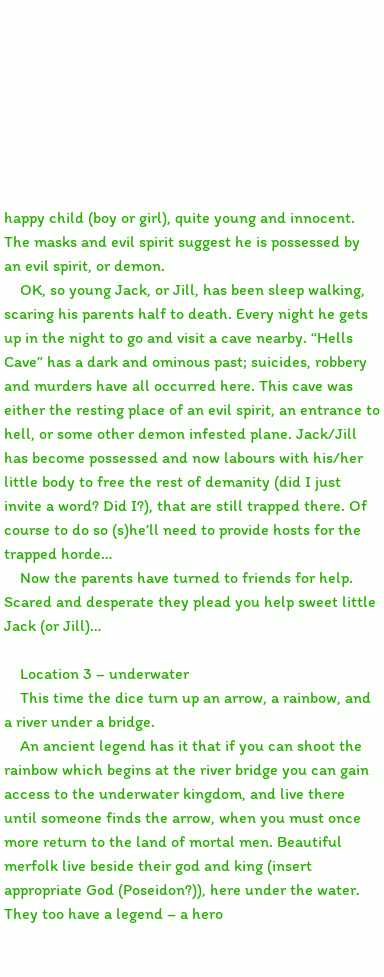happy child (boy or girl), quite young and innocent. The masks and evil spirit suggest he is possessed by an evil spirit, or demon.
    OK, so young Jack, or Jill, has been sleep walking, scaring his parents half to death. Every night he gets up in the night to go and visit a cave nearby. “Hells Cave” has a dark and ominous past; suicides, robbery and murders have all occurred here. This cave was either the resting place of an evil spirit, an entrance to hell, or some other demon infested plane. Jack/Jill has become possessed and now labours with his/her little body to free the rest of demanity (did I just invite a word? Did I?), that are still trapped there. Of course to do so (s)he’ll need to provide hosts for the trapped horde…
    Now the parents have turned to friends for help. Scared and desperate they plead you help sweet little Jack (or Jill)…

    Location 3 – underwater
    This time the dice turn up an arrow, a rainbow, and a river under a bridge.
    An ancient legend has it that if you can shoot the rainbow which begins at the river bridge you can gain access to the underwater kingdom, and live there until someone finds the arrow, when you must once more return to the land of mortal men. Beautiful merfolk live beside their god and king (insert appropriate God (Poseidon?)), here under the water. They too have a legend – a hero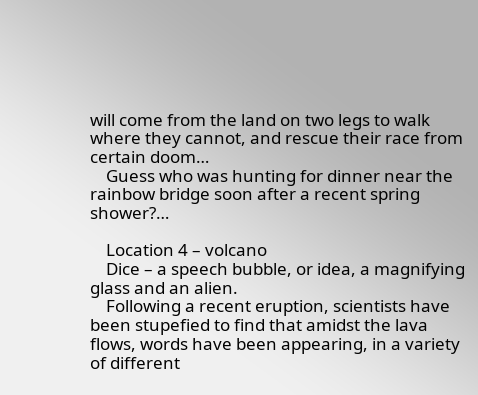will come from the land on two legs to walk where they cannot, and rescue their race from certain doom…
    Guess who was hunting for dinner near the rainbow bridge soon after a recent spring shower?…

    Location 4 – volcano
    Dice – a speech bubble, or idea, a magnifying glass and an alien.
    Following a recent eruption, scientists have been stupefied to find that amidst the lava flows, words have been appearing, in a variety of different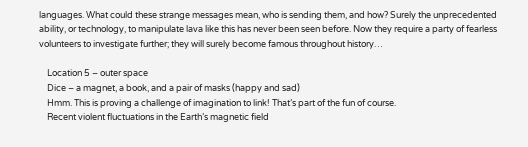languages. What could these strange messages mean, who is sending them, and how? Surely the unprecedented ability, or technology, to manipulate lava like this has never been seen before. Now they require a party of fearless volunteers to investigate further; they will surely become famous throughout history…

    Location 5 – outer space
    Dice – a magnet, a book, and a pair of masks (happy and sad)
    Hmm. This is proving a challenge of imagination to link! That’s part of the fun of course.
    Recent violent fluctuations in the Earth’s magnetic field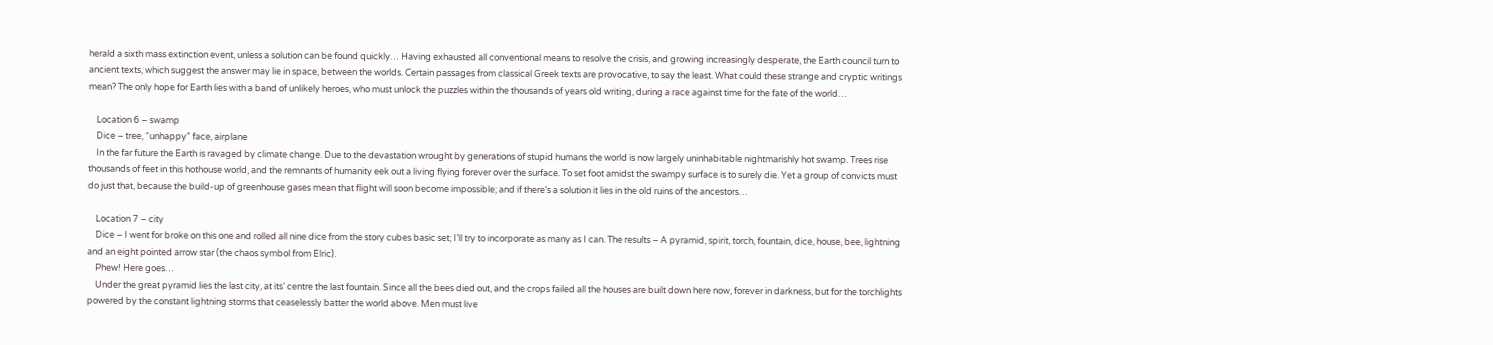herald a sixth mass extinction event, unless a solution can be found quickly… Having exhausted all conventional means to resolve the crisis, and growing increasingly desperate, the Earth council turn to ancient texts, which suggest the answer may lie in space, between the worlds. Certain passages from classical Greek texts are provocative, to say the least. What could these strange and cryptic writings mean? The only hope for Earth lies with a band of unlikely heroes, who must unlock the puzzles within the thousands of years old writing, during a race against time for the fate of the world…

    Location 6 – swamp
    Dice – tree, “unhappy” face, airplane
    In the far future the Earth is ravaged by climate change. Due to the devastation wrought by generations of stupid humans the world is now largely uninhabitable nightmarishly hot swamp. Trees rise thousands of feet in this hothouse world, and the remnants of humanity eek out a living flying forever over the surface. To set foot amidst the swampy surface is to surely die. Yet a group of convicts must do just that, because the build-up of greenhouse gases mean that flight will soon become impossible; and if there’s a solution it lies in the old ruins of the ancestors…

    Location 7 – city
    Dice – I went for broke on this one and rolled all nine dice from the story cubes basic set; I’ll try to incorporate as many as I can. The results – A pyramid, spirit, torch, fountain, dice, house, bee, lightning and an eight pointed arrow star (the chaos symbol from Elric).
    Phew! Here goes…
    Under the great pyramid lies the last city, at its’ centre the last fountain. Since all the bees died out, and the crops failed all the houses are built down here now, forever in darkness, but for the torchlights powered by the constant lightning storms that ceaselessly batter the world above. Men must live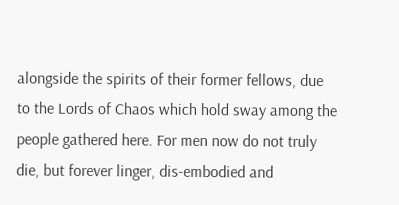alongside the spirits of their former fellows, due to the Lords of Chaos which hold sway among the people gathered here. For men now do not truly die, but forever linger, dis-embodied and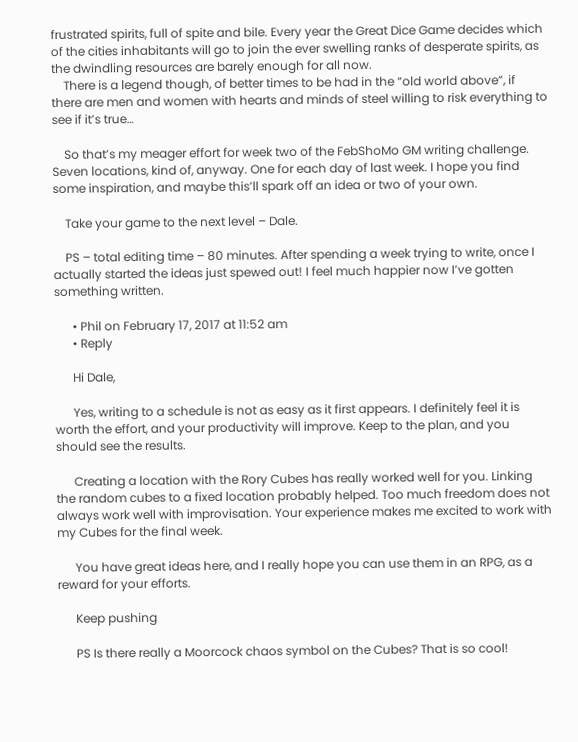frustrated spirits, full of spite and bile. Every year the Great Dice Game decides which of the cities inhabitants will go to join the ever swelling ranks of desperate spirits, as the dwindling resources are barely enough for all now.
    There is a legend though, of better times to be had in the “old world above”, if there are men and women with hearts and minds of steel willing to risk everything to see if it’s true…

    So that’s my meager effort for week two of the FebShoMo GM writing challenge. Seven locations, kind of, anyway. One for each day of last week. I hope you find some inspiration, and maybe this’ll spark off an idea or two of your own.

    Take your game to the next level – Dale.

    PS – total editing time – 80 minutes. After spending a week trying to write, once I actually started the ideas just spewed out! I feel much happier now I’ve gotten something written.

      • Phil on February 17, 2017 at 11:52 am
      • Reply

      Hi Dale,

      Yes, writing to a schedule is not as easy as it first appears. I definitely feel it is worth the effort, and your productivity will improve. Keep to the plan, and you should see the results.

      Creating a location with the Rory Cubes has really worked well for you. Linking the random cubes to a fixed location probably helped. Too much freedom does not always work well with improvisation. Your experience makes me excited to work with my Cubes for the final week.

      You have great ideas here, and I really hope you can use them in an RPG, as a reward for your efforts.

      Keep pushing

      PS Is there really a Moorcock chaos symbol on the Cubes? That is so cool!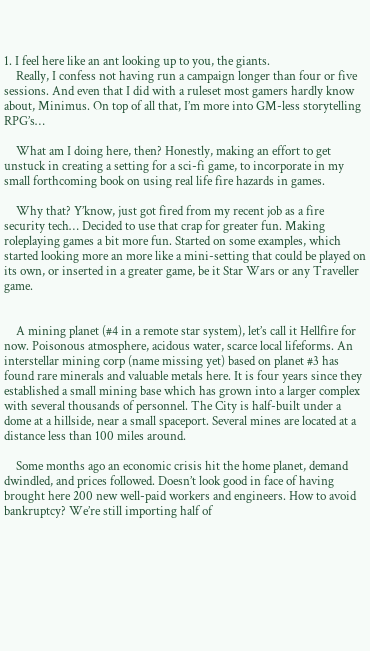1. I feel here like an ant looking up to you, the giants.
    Really, I confess not having run a campaign longer than four or five sessions. And even that I did with a ruleset most gamers hardly know about, Minimus. On top of all that, I’m more into GM-less storytelling RPG’s…

    What am I doing here, then? Honestly, making an effort to get unstuck in creating a setting for a sci-fi game, to incorporate in my small forthcoming book on using real life fire hazards in games.

    Why that? Y’know, just got fired from my recent job as a fire security tech… Decided to use that crap for greater fun. Making roleplaying games a bit more fun. Started on some examples, which started looking more an more like a mini-setting that could be played on its own, or inserted in a greater game, be it Star Wars or any Traveller game.


    A mining planet (#4 in a remote star system), let’s call it Hellfire for now. Poisonous atmosphere, acidous water, scarce local lifeforms. An interstellar mining corp (name missing yet) based on planet #3 has found rare minerals and valuable metals here. It is four years since they established a small mining base which has grown into a larger complex with several thousands of personnel. The City is half-built under a dome at a hillside, near a small spaceport. Several mines are located at a distance less than 100 miles around.

    Some months ago an economic crisis hit the home planet, demand dwindled, and prices followed. Doesn’t look good in face of having brought here 200 new well-paid workers and engineers. How to avoid bankruptcy? We’re still importing half of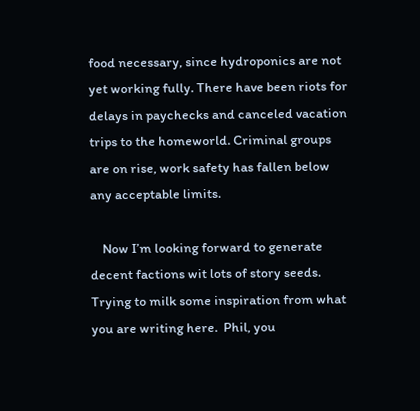food necessary, since hydroponics are not yet working fully. There have been riots for delays in paychecks and canceled vacation trips to the homeworld. Criminal groups are on rise, work safety has fallen below any acceptable limits.

    Now I’m looking forward to generate decent factions wit lots of story seeds. Trying to milk some inspiration from what you are writing here.  Phil, you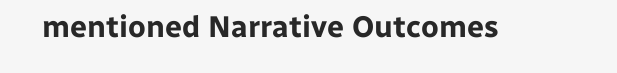mentioned Narrative Outcomes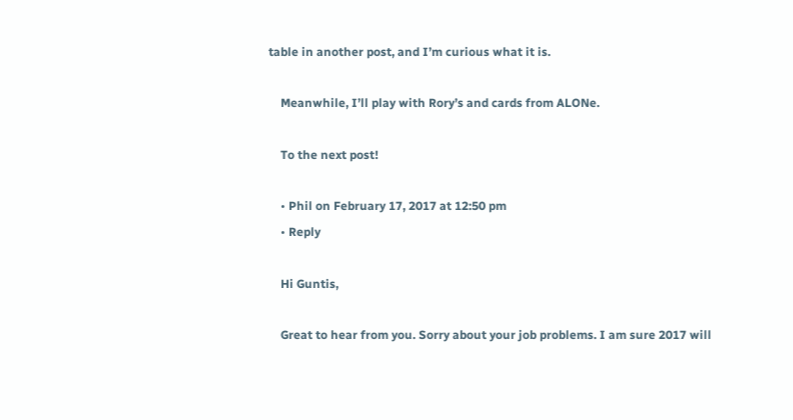table in another post, and I’m curious what it is.

    Meanwhile, I’ll play with Rory’s and cards from ALONe.

    To the next post!

    • Phil on February 17, 2017 at 12:50 pm
    • Reply

    Hi Guntis,

    Great to hear from you. Sorry about your job problems. I am sure 2017 will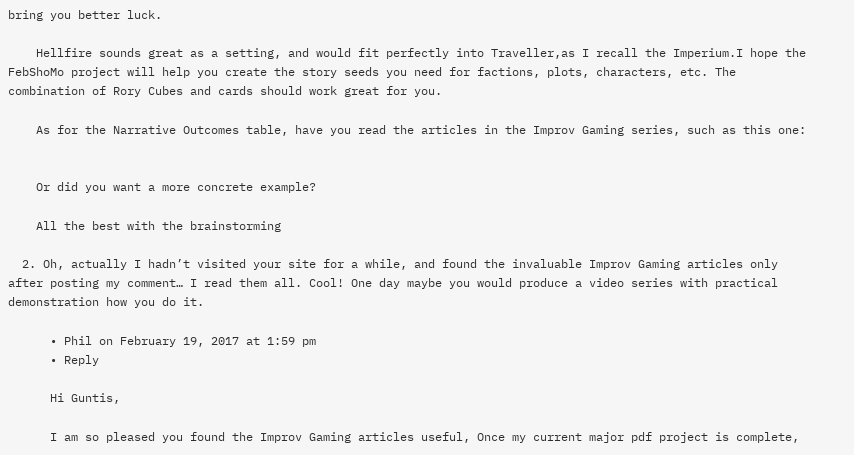bring you better luck.

    Hellfire sounds great as a setting, and would fit perfectly into Traveller,as I recall the Imperium.I hope the FebShoMo project will help you create the story seeds you need for factions, plots, characters, etc. The combination of Rory Cubes and cards should work great for you.

    As for the Narrative Outcomes table, have you read the articles in the Improv Gaming series, such as this one:


    Or did you want a more concrete example?

    All the best with the brainstorming

  2. Oh, actually I hadn’t visited your site for a while, and found the invaluable Improv Gaming articles only after posting my comment… I read them all. Cool! One day maybe you would produce a video series with practical demonstration how you do it.

      • Phil on February 19, 2017 at 1:59 pm
      • Reply

      Hi Guntis,

      I am so pleased you found the Improv Gaming articles useful, Once my current major pdf project is complete,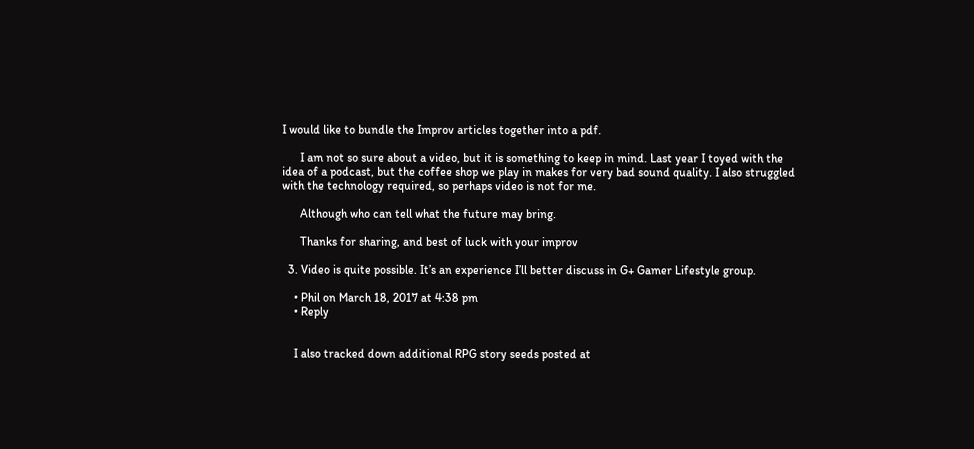I would like to bundle the Improv articles together into a pdf.

      I am not so sure about a video, but it is something to keep in mind. Last year I toyed with the idea of a podcast, but the coffee shop we play in makes for very bad sound quality. I also struggled with the technology required, so perhaps video is not for me.

      Although who can tell what the future may bring.

      Thanks for sharing, and best of luck with your improv

  3. Video is quite possible. It’s an experience I’ll better discuss in G+ Gamer Lifestyle group.

    • Phil on March 18, 2017 at 4:38 pm
    • Reply


    I also tracked down additional RPG story seeds posted at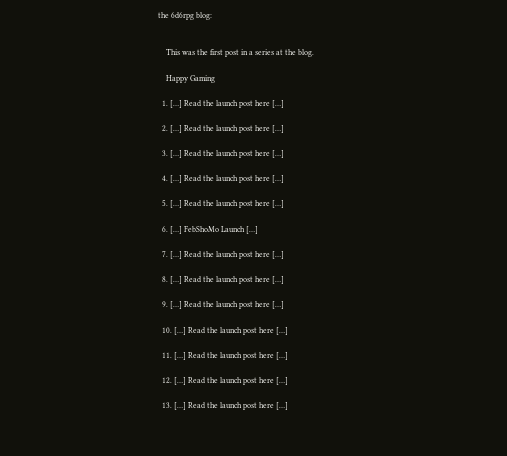the 6d6rpg blog:


    This was the first post in a series at the blog.

    Happy Gaming

  1. […] Read the launch post here […]

  2. […] Read the launch post here […]

  3. […] Read the launch post here […]

  4. […] Read the launch post here […]

  5. […] Read the launch post here […]

  6. […] FebShoMo Launch […]

  7. […] Read the launch post here […]

  8. […] Read the launch post here […]

  9. […] Read the launch post here […]

  10. […] Read the launch post here […]

  11. […] Read the launch post here […]

  12. […] Read the launch post here […]

  13. […] Read the launch post here […]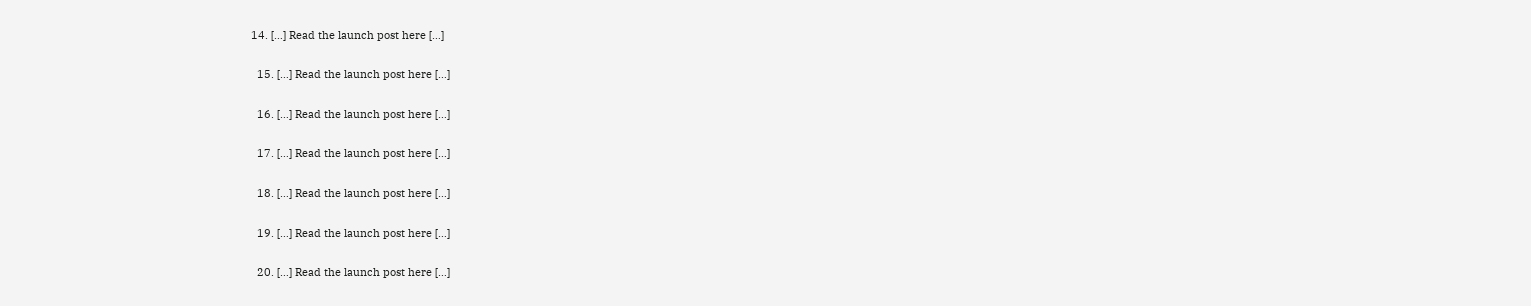14. […] Read the launch post here […]

  15. […] Read the launch post here […]

  16. […] Read the launch post here […]

  17. […] Read the launch post here […]

  18. […] Read the launch post here […]

  19. […] Read the launch post here […]

  20. […] Read the launch post here […]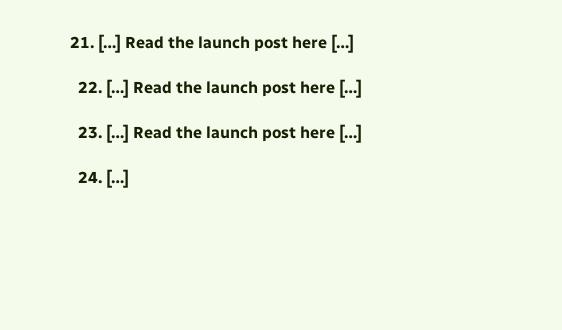21. […] Read the launch post here […]

  22. […] Read the launch post here […]

  23. […] Read the launch post here […]

  24. […]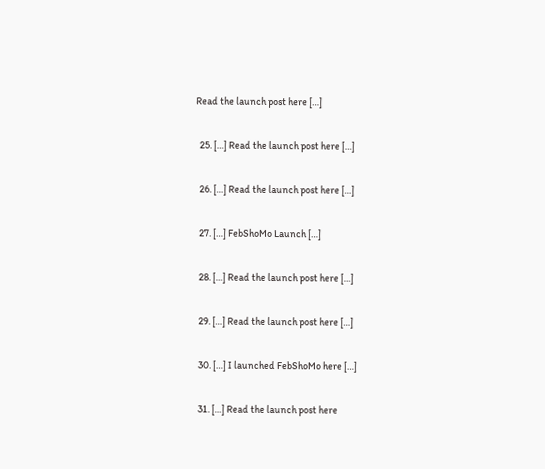Read the launch post here […]

  25. […] Read the launch post here […]

  26. […] Read the launch post here […]

  27. […] FebShoMo Launch […]

  28. […] Read the launch post here […]

  29. […] Read the launch post here […]

  30. […] I launched FebShoMo here […]

  31. […] Read the launch post here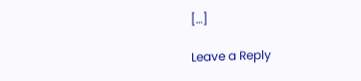[…]

Leave a Reply